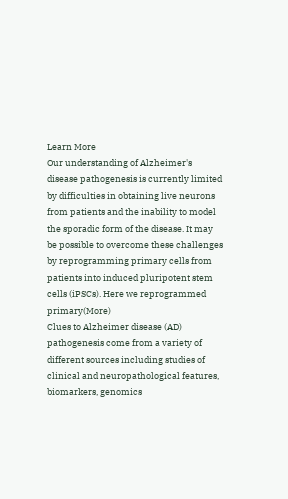Learn More
Our understanding of Alzheimer's disease pathogenesis is currently limited by difficulties in obtaining live neurons from patients and the inability to model the sporadic form of the disease. It may be possible to overcome these challenges by reprogramming primary cells from patients into induced pluripotent stem cells (iPSCs). Here we reprogrammed primary(More)
Clues to Alzheimer disease (AD) pathogenesis come from a variety of different sources including studies of clinical and neuropathological features, biomarkers, genomics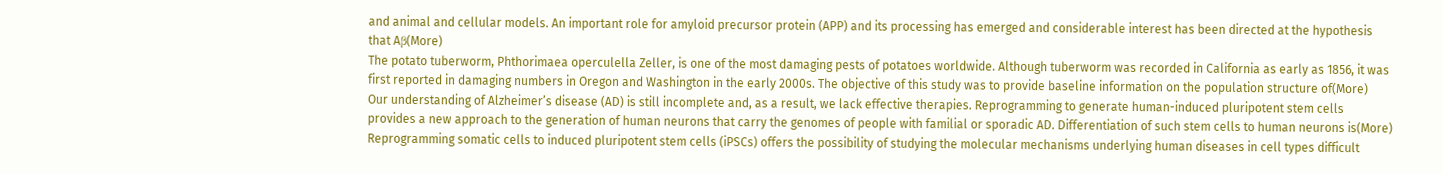and animal and cellular models. An important role for amyloid precursor protein (APP) and its processing has emerged and considerable interest has been directed at the hypothesis that Aβ(More)
The potato tuberworm, Phthorimaea operculella Zeller, is one of the most damaging pests of potatoes worldwide. Although tuberworm was recorded in California as early as 1856, it was first reported in damaging numbers in Oregon and Washington in the early 2000s. The objective of this study was to provide baseline information on the population structure of(More)
Our understanding of Alzheimer’s disease (AD) is still incomplete and, as a result, we lack effective therapies. Reprogramming to generate human-induced pluripotent stem cells provides a new approach to the generation of human neurons that carry the genomes of people with familial or sporadic AD. Differentiation of such stem cells to human neurons is(More)
Reprogramming somatic cells to induced pluripotent stem cells (iPSCs) offers the possibility of studying the molecular mechanisms underlying human diseases in cell types difficult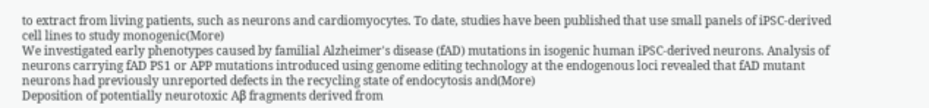to extract from living patients, such as neurons and cardiomyocytes. To date, studies have been published that use small panels of iPSC-derived cell lines to study monogenic(More)
We investigated early phenotypes caused by familial Alzheimer's disease (fAD) mutations in isogenic human iPSC-derived neurons. Analysis of neurons carrying fAD PS1 or APP mutations introduced using genome editing technology at the endogenous loci revealed that fAD mutant neurons had previously unreported defects in the recycling state of endocytosis and(More)
Deposition of potentially neurotoxic Aβ fragments derived from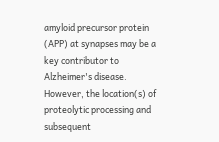amyloid precursor protein (APP) at synapses may be a key contributor to Alzheimer's disease. However, the location(s) of proteolytic processing and subsequent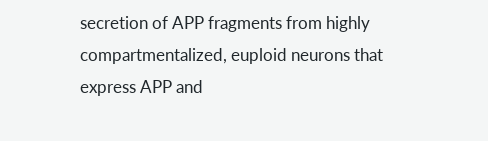secretion of APP fragments from highly compartmentalized, euploid neurons that express APP and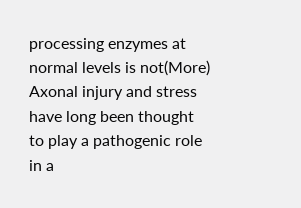processing enzymes at normal levels is not(More)
Axonal injury and stress have long been thought to play a pathogenic role in a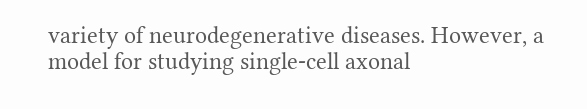variety of neurodegenerative diseases. However, a model for studying single-cell axonal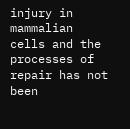injury in mammalian cells and the processes of repair has not been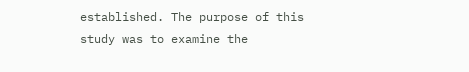established. The purpose of this study was to examine the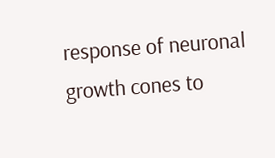response of neuronal growth cones to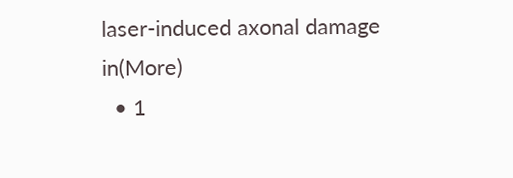laser-induced axonal damage in(More)
  • 1